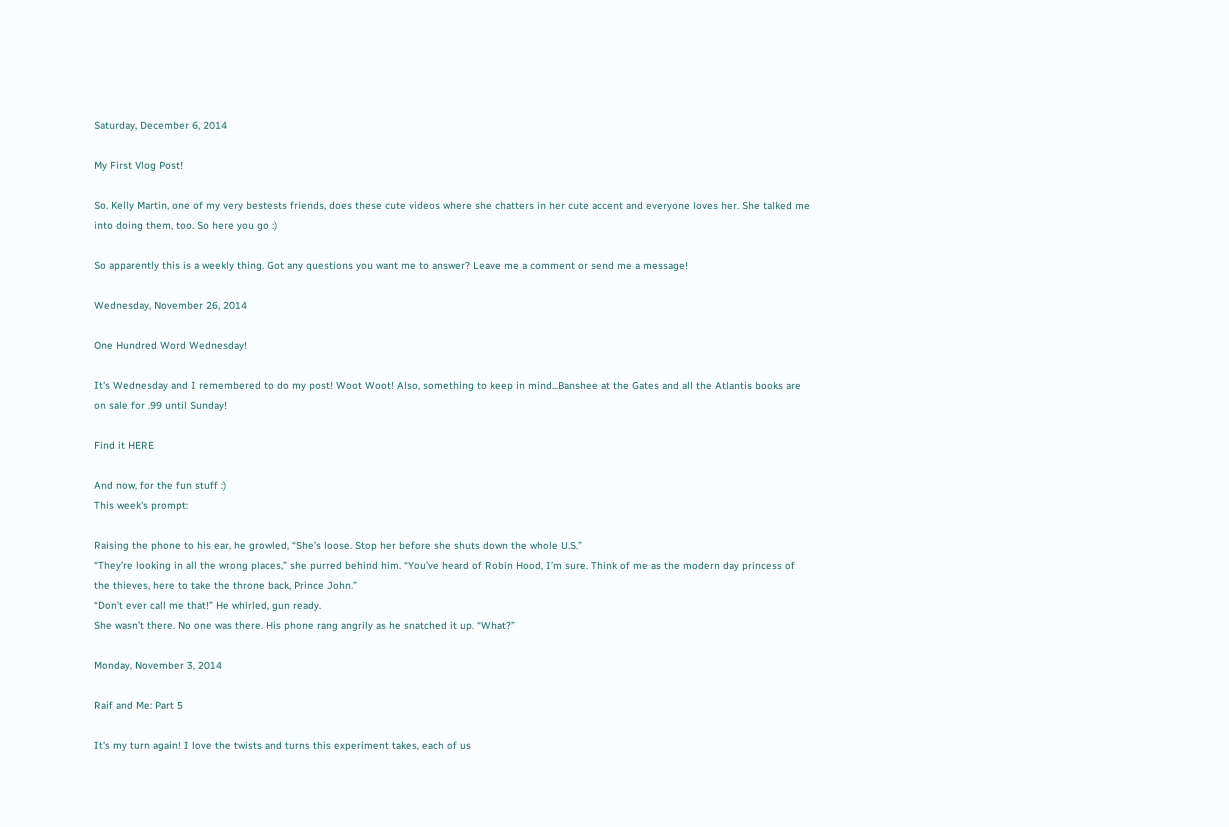Saturday, December 6, 2014

My First Vlog Post!

So. Kelly Martin, one of my very bestests friends, does these cute videos where she chatters in her cute accent and everyone loves her. She talked me into doing them, too. So here you go :)

So apparently this is a weekly thing. Got any questions you want me to answer? Leave me a comment or send me a message!

Wednesday, November 26, 2014

One Hundred Word Wednesday!

It's Wednesday and I remembered to do my post! Woot Woot! Also, something to keep in mind...Banshee at the Gates and all the Atlantis books are on sale for .99 until Sunday!

Find it HERE

And now, for the fun stuff :)
This week's prompt:

Raising the phone to his ear, he growled, “She’s loose. Stop her before she shuts down the whole U.S.”
“They’re looking in all the wrong places,” she purred behind him. “You’ve heard of Robin Hood, I’m sure. Think of me as the modern day princess of the thieves, here to take the throne back, Prince John.”
“Don’t ever call me that!” He whirled, gun ready.
She wasn’t there. No one was there. His phone rang angrily as he snatched it up. “What?”

Monday, November 3, 2014

Raif and Me: Part 5

It's my turn again! I love the twists and turns this experiment takes, each of us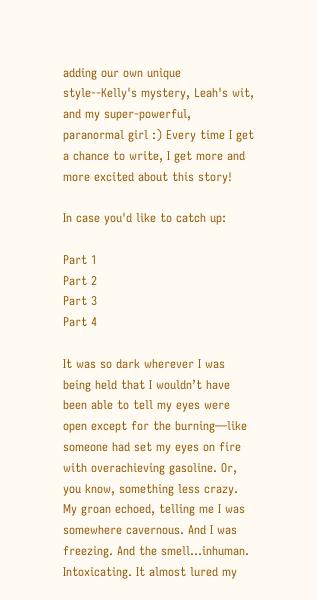adding our own unique style--Kelly's mystery, Leah's wit, and my super-powerful, paranormal girl :) Every time I get a chance to write, I get more and more excited about this story!

In case you'd like to catch up:

Part 1
Part 2
Part 3
Part 4

It was so dark wherever I was being held that I wouldn’t have been able to tell my eyes were open except for the burning—like someone had set my eyes on fire with overachieving gasoline. Or, you know, something less crazy. My groan echoed, telling me I was somewhere cavernous. And I was freezing. And the smell…inhuman. Intoxicating. It almost lured my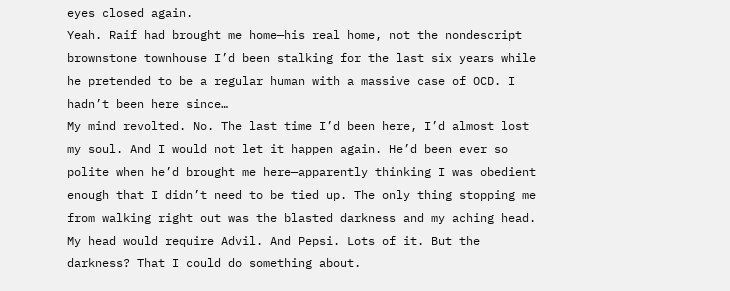eyes closed again.
Yeah. Raif had brought me home—his real home, not the nondescript brownstone townhouse I’d been stalking for the last six years while he pretended to be a regular human with a massive case of OCD. I hadn’t been here since…
My mind revolted. No. The last time I’d been here, I’d almost lost my soul. And I would not let it happen again. He’d been ever so polite when he’d brought me here—apparently thinking I was obedient enough that I didn’t need to be tied up. The only thing stopping me from walking right out was the blasted darkness and my aching head.
My head would require Advil. And Pepsi. Lots of it. But the darkness? That I could do something about.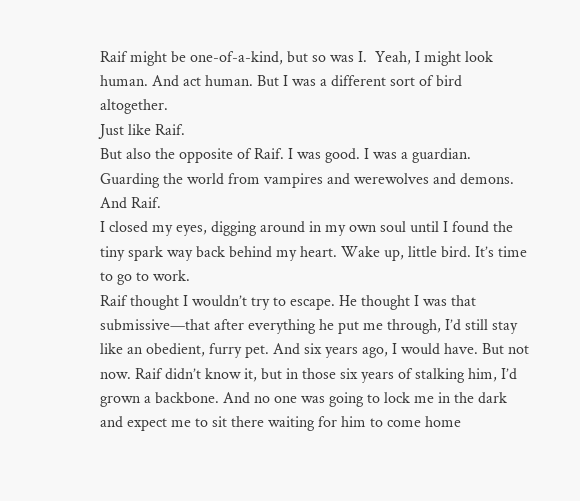Raif might be one-of-a-kind, but so was I.  Yeah, I might look human. And act human. But I was a different sort of bird altogether.
Just like Raif.
But also the opposite of Raif. I was good. I was a guardian. Guarding the world from vampires and werewolves and demons.
And Raif.
I closed my eyes, digging around in my own soul until I found the tiny spark way back behind my heart. Wake up, little bird. It’s time to go to work.
Raif thought I wouldn’t try to escape. He thought I was that submissive—that after everything he put me through, I’d still stay like an obedient, furry pet. And six years ago, I would have. But not now. Raif didn’t know it, but in those six years of stalking him, I’d grown a backbone. And no one was going to lock me in the dark and expect me to sit there waiting for him to come home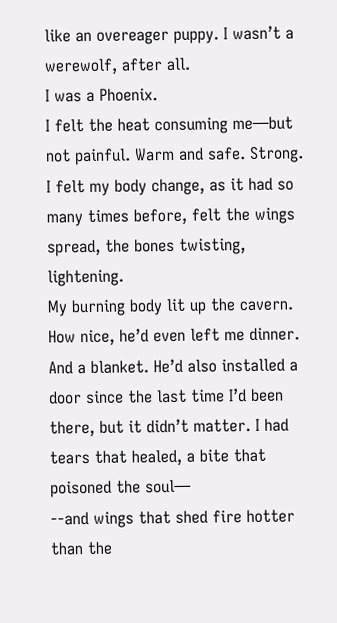like an overeager puppy. I wasn’t a werewolf, after all.
I was a Phoenix.
I felt the heat consuming me—but not painful. Warm and safe. Strong. I felt my body change, as it had so many times before, felt the wings spread, the bones twisting, lightening.
My burning body lit up the cavern. How nice, he’d even left me dinner. And a blanket. He’d also installed a door since the last time I’d been there, but it didn’t matter. I had tears that healed, a bite that poisoned the soul—
--and wings that shed fire hotter than the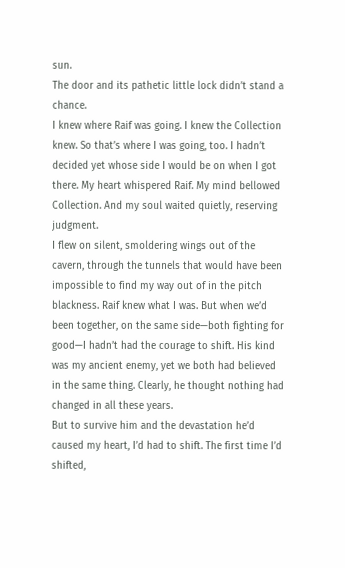sun.
The door and its pathetic little lock didn’t stand a chance.
I knew where Raif was going. I knew the Collection knew. So that’s where I was going, too. I hadn’t decided yet whose side I would be on when I got there. My heart whispered Raif. My mind bellowed Collection. And my soul waited quietly, reserving judgment.
I flew on silent, smoldering wings out of the cavern, through the tunnels that would have been impossible to find my way out of in the pitch blackness. Raif knew what I was. But when we’d been together, on the same side—both fighting for good—I hadn’t had the courage to shift. His kind was my ancient enemy, yet we both had believed in the same thing. Clearly, he thought nothing had changed in all these years.
But to survive him and the devastation he’d caused my heart, I’d had to shift. The first time I’d shifted,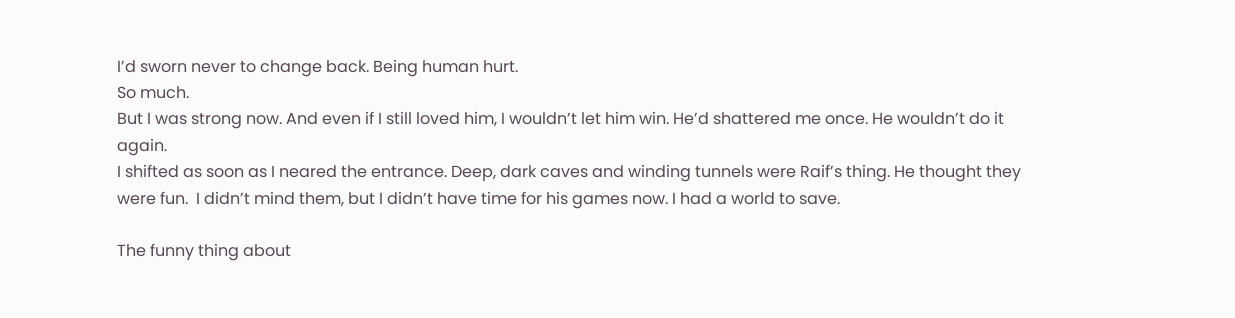I’d sworn never to change back. Being human hurt.
So much.
But I was strong now. And even if I still loved him, I wouldn’t let him win. He’d shattered me once. He wouldn’t do it again.
I shifted as soon as I neared the entrance. Deep, dark caves and winding tunnels were Raif’s thing. He thought they were fun.  I didn’t mind them, but I didn’t have time for his games now. I had a world to save.

The funny thing about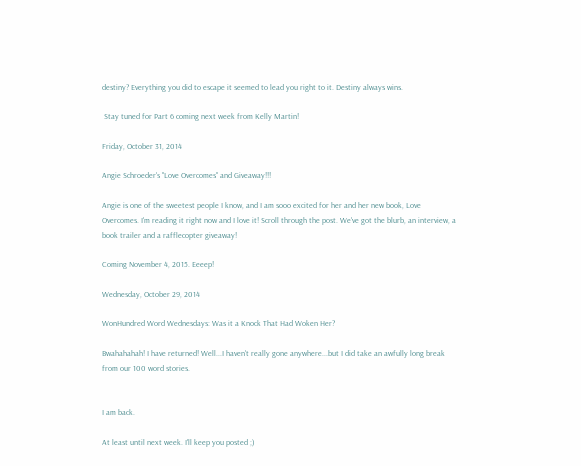destiny? Everything you did to escape it seemed to lead you right to it. Destiny always wins.

 Stay tuned for Part 6 coming next week from Kelly Martin!

Friday, October 31, 2014

Angie Schroeder's "Love Overcomes" and Giveaway!!!

Angie is one of the sweetest people I know, and I am sooo excited for her and her new book, Love Overcomes. I'm reading it right now and I love it! Scroll through the post. We've got the blurb, an interview, a book trailer and a rafflecopter giveaway!

Coming November 4, 2015. Eeeep!

Wednesday, October 29, 2014

WonHundred Word Wednesdays: Was it a Knock That Had Woken Her?

Bwahahahah! I have returned! Well...I haven't really gone anywhere...but I did take an awfully long break from our 100 word stories.


I am back.

At least until next week. I'll keep you posted ;)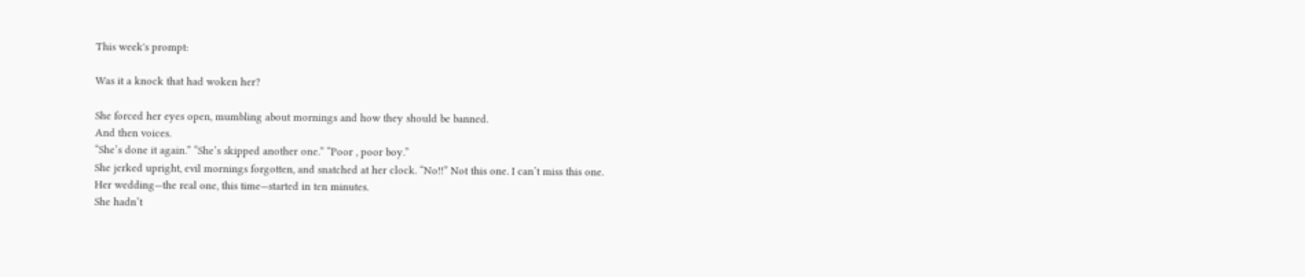This week's prompt:

Was it a knock that had woken her?

She forced her eyes open, mumbling about mornings and how they should be banned.
And then voices.
“She’s done it again.” “She’s skipped another one.” “Poor , poor boy.”
She jerked upright, evil mornings forgotten, and snatched at her clock. “No!!” Not this one. I can’t miss this one.
Her wedding—the real one, this time—started in ten minutes.
She hadn’t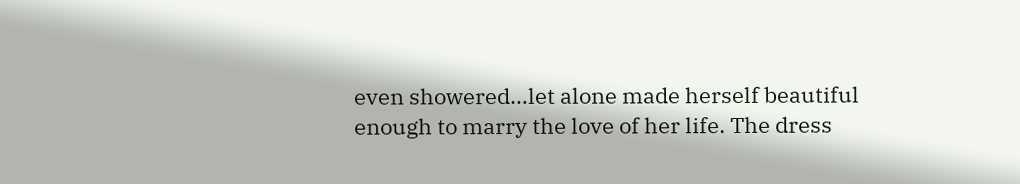even showered…let alone made herself beautiful enough to marry the love of her life. The dress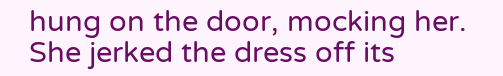hung on the door, mocking her.  She jerked the dress off its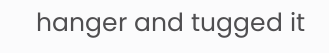hanger and tugged it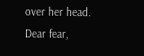over her head.
Dear fear,